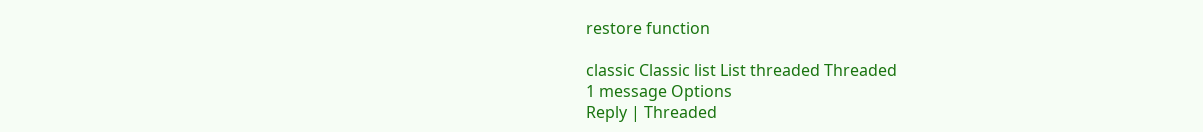restore function

classic Classic list List threaded Threaded
1 message Options
Reply | Threaded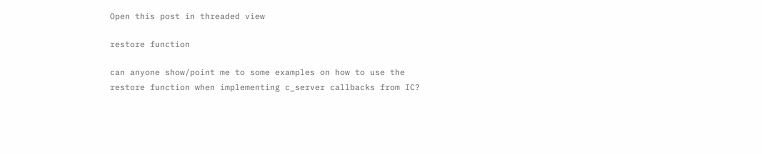Open this post in threaded view

restore function

can anyone show/point me to some examples on how to use the
restore function when implementing c_server callbacks from IC?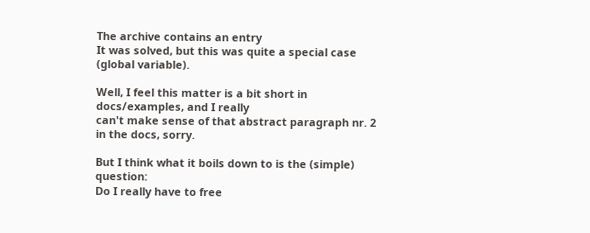The archive contains an entry
It was solved, but this was quite a special case (global variable).

Well, I feel this matter is a bit short in docs/examples, and I really
can't make sense of that abstract paragraph nr. 2 in the docs, sorry.

But I think what it boils down to is the (simple) question:
Do I really have to free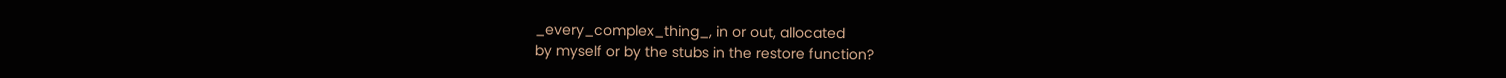_every_complex_thing_, in or out, allocated
by myself or by the stubs in the restore function?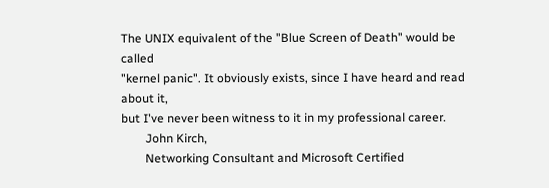The UNIX equivalent of the "Blue Screen of Death" would be called
"kernel panic". It obviously exists, since I have heard and read about it,
but I've never been witness to it in my professional career.
        John Kirch,
        Networking Consultant and Microsoft Certified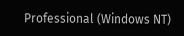Professional (Windows NT)